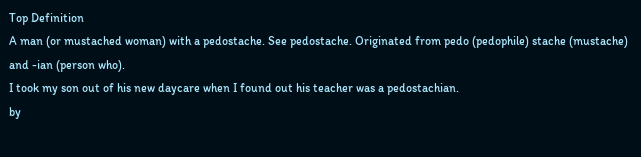Top Definition
A man (or mustached woman) with a pedostache. See pedostache. Originated from pedo (pedophile) stache (mustache) and -ian (person who).
I took my son out of his new daycare when I found out his teacher was a pedostachian.
by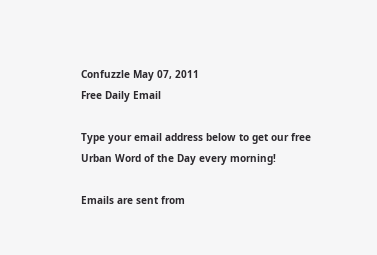Confuzzle May 07, 2011
Free Daily Email

Type your email address below to get our free Urban Word of the Day every morning!

Emails are sent from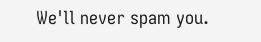We'll never spam you.